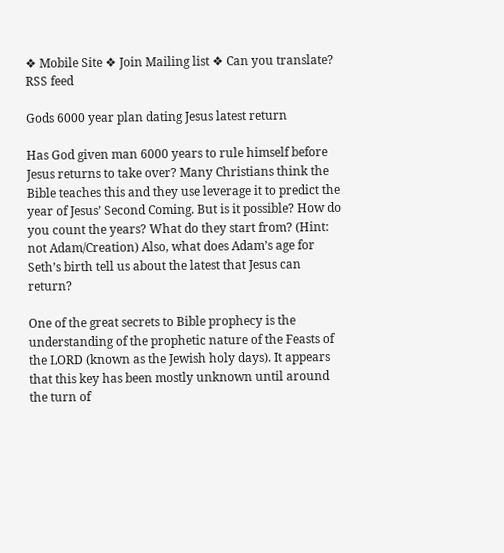❖ Mobile Site ❖ Join Mailing list ❖ Can you translate? RSS feed

Gods 6000 year plan dating Jesus latest return

Has God given man 6000 years to rule himself before Jesus returns to take over? Many Christians think the Bible teaches this and they use leverage it to predict the year of Jesus’ Second Coming. But is it possible? How do you count the years? What do they start from? (Hint: not Adam/Creation) Also, what does Adam’s age for Seth’s birth tell us about the latest that Jesus can return?

One of the great secrets to Bible prophecy is the understanding of the prophetic nature of the Feasts of the LORD (known as the Jewish holy days). It appears that this key has been mostly unknown until around the turn of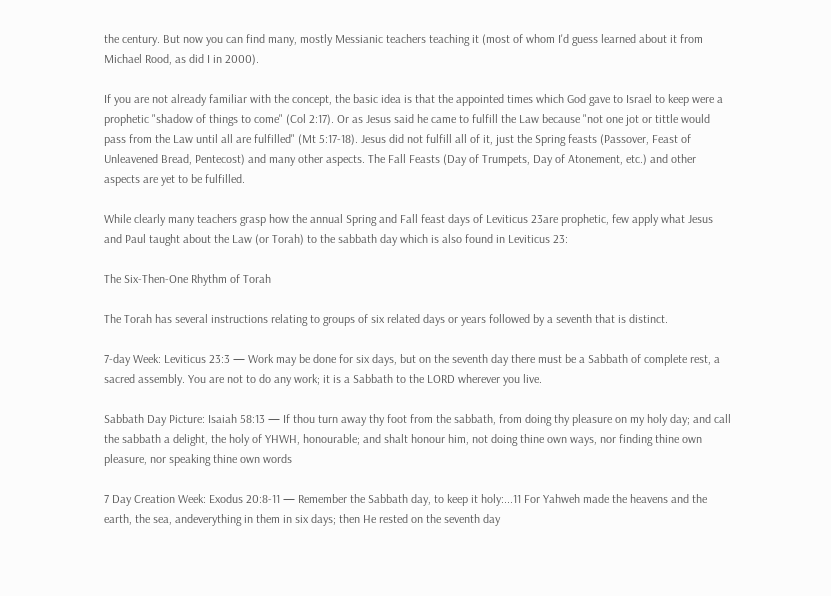the century. But now you can find many, mostly Messianic teachers teaching it (most of whom I'd guess learned about it from Michael Rood, as did I in 2000).

If you are not already familiar with the concept, the basic idea is that the appointed times which God gave to Israel to keep were a prophetic "shadow of things to come" (Col 2:17). Or as Jesus said he came to fulfill the Law because "not one jot or tittle would pass from the Law until all are fulfilled" (Mt 5:17-18). Jesus did not fulfill all of it, just the Spring feasts (Passover, Feast of Unleavened Bread, Pentecost) and many other aspects. The Fall Feasts (Day of Trumpets, Day of Atonement, etc.) and other aspects are yet to be fulfilled.

While clearly many teachers grasp how the annual Spring and Fall feast days of Leviticus 23are prophetic, few apply what Jesus and Paul taught about the Law (or Torah) to the sabbath day which is also found in Leviticus 23:

The Six-Then-One Rhythm of Torah

The Torah has several instructions relating to groups of six related days or years followed by a seventh that is distinct.

7-day Week: Leviticus 23:3 — Work may be done for six days, but on the seventh day there must be a Sabbath of complete rest, a sacred assembly. You are not to do any work; it is a Sabbath to the LORD wherever you live.

Sabbath Day Picture: Isaiah 58:13 — If thou turn away thy foot from the sabbath, from doing thy pleasure on my holy day; and call the sabbath a delight, the holy of YHWH, honourable; and shalt honour him, not doing thine own ways, nor finding thine own pleasure, nor speaking thine own words

7 Day Creation Week: Exodus 20:8-11 — Remember the Sabbath day, to keep it holy:...11 For Yahweh made the heavens and the earth, the sea, andeverything in them in six days; then He rested on the seventh day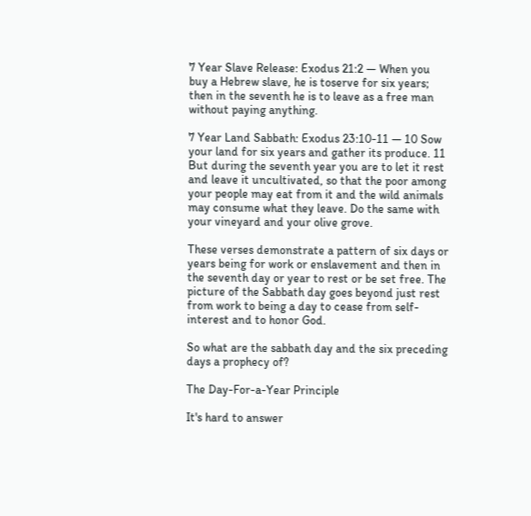7 Year Slave Release: Exodus 21:2 — When you buy a Hebrew slave, he is toserve for six years; then in the seventh he is to leave as a free man without paying anything.

7 Year Land Sabbath: Exodus 23:10-11 — 10 Sow your land for six years and gather its produce. 11 But during the seventh year you are to let it rest and leave it uncultivated, so that the poor among your people may eat from it and the wild animals may consume what they leave. Do the same with your vineyard and your olive grove.

These verses demonstrate a pattern of six days or years being for work or enslavement and then in the seventh day or year to rest or be set free. The picture of the Sabbath day goes beyond just rest from work to being a day to cease from self-interest and to honor God.

So what are the sabbath day and the six preceding days a prophecy of?

The Day-For-a-Year Principle

It's hard to answer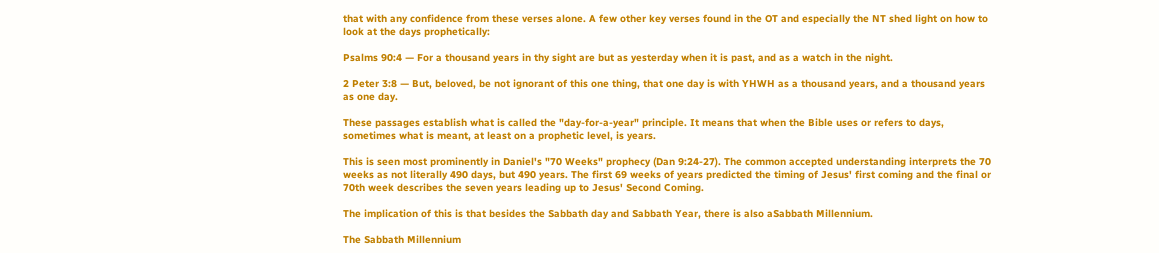that with any confidence from these verses alone. A few other key verses found in the OT and especially the NT shed light on how to look at the days prophetically:

Psalms 90:4 — For a thousand years in thy sight are but as yesterday when it is past, and as a watch in the night.

2 Peter 3:8 — But, beloved, be not ignorant of this one thing, that one day is with YHWH as a thousand years, and a thousand years as one day.

These passages establish what is called the "day-for-a-year" principle. It means that when the Bible uses or refers to days, sometimes what is meant, at least on a prophetic level, is years.

This is seen most prominently in Daniel's "70 Weeks" prophecy (Dan 9:24-27). The common accepted understanding interprets the 70 weeks as not literally 490 days, but 490 years. The first 69 weeks of years predicted the timing of Jesus' first coming and the final or 70th week describes the seven years leading up to Jesus' Second Coming.

The implication of this is that besides the Sabbath day and Sabbath Year, there is also aSabbath Millennium.

The Sabbath Millennium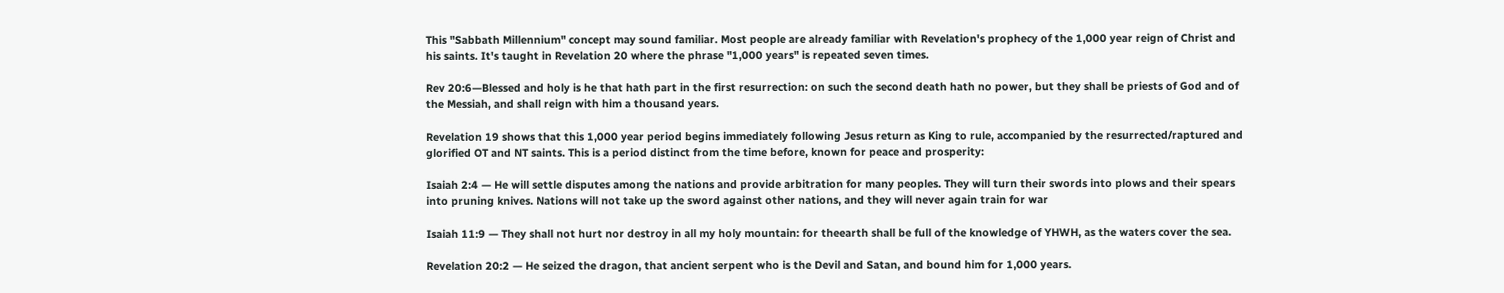This "Sabbath Millennium" concept may sound familiar. Most people are already familiar with Revelation's prophecy of the 1,000 year reign of Christ and his saints. It's taught in Revelation 20 where the phrase "1,000 years" is repeated seven times.

Rev 20:6—Blessed and holy is he that hath part in the first resurrection: on such the second death hath no power, but they shall be priests of God and of the Messiah, and shall reign with him a thousand years.

Revelation 19 shows that this 1,000 year period begins immediately following Jesus return as King to rule, accompanied by the resurrected/raptured and glorified OT and NT saints. This is a period distinct from the time before, known for peace and prosperity:

Isaiah 2:4 — He will settle disputes among the nations and provide arbitration for many peoples. They will turn their swords into plows and their spears into pruning knives. Nations will not take up the sword against other nations, and they will never again train for war

Isaiah 11:9 — They shall not hurt nor destroy in all my holy mountain: for theearth shall be full of the knowledge of YHWH, as the waters cover the sea.

Revelation 20:2 — He seized the dragon, that ancient serpent who is the Devil and Satan, and bound him for 1,000 years.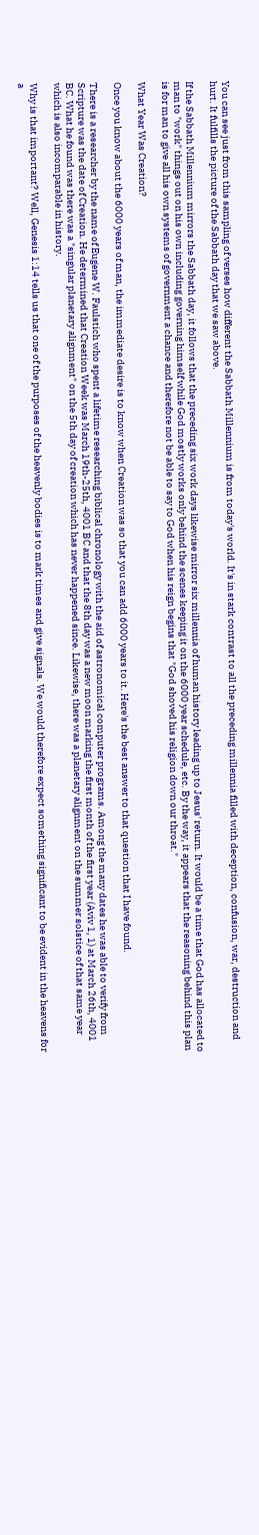You can see just from this sampling of verses how different the Sabbath Millennium is from today's world. It's in stark contrast to all the preceding millennia filled with deception, confusion, war, destruction and hurt. It fulfills the picture of the Sabbath day that we saw above.

If the Sabbath Millennium mirrors the Sabbath day, it follows that the preceding six work days likewise mirror six millennia of human history leading up to Jesus' return. It would be a time that God has allocated to man to "work" things out on his own including governing himself while God mostly works only behind the scenes keeping it on the 6000 year schedule, etc. By the way, it appears that the reasoning behind this plan is for man to give all his own systems of government a chance and therefore not be able to say to God when his reign begins that "God shoved his religion down our throat."

What Year Was Creation?

Once you know about the 6000 years of man, the immediate desire is to know when Creation was so that you can add 6000 years to it. Here's the best answer to that question that I have found.

There is a researcher by the name of Eugene W. Faulstich who spent a lifetime researching biblical chronology with the aid of astronomical computer programs. Among the many dates he was able to verify from Scripture was the date of Creation. He determined that Creation Week was March 19th-25th, 4001 BC and that the 8th day was a new moon marking the first month of the first year (Aviv 1, 1) at March 26th, 4001 BC. What he found was there was a "singular planetary alignment" on the 5th day of creation which has never happened since. Likewise, there was a planetary alignment on the summer solstice of that same year which is also incomparable in history.

Why is that important? Well, Genesis 1:14 tells us that one of the purposes of the heavenly bodies is to mark times and give signals. We would therefore expect something significant to be evident in the heavens for a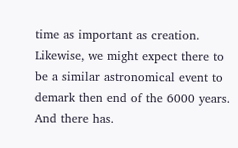time as important as creation. Likewise, we might expect there to be a similar astronomical event to demark then end of the 6000 years. And there has.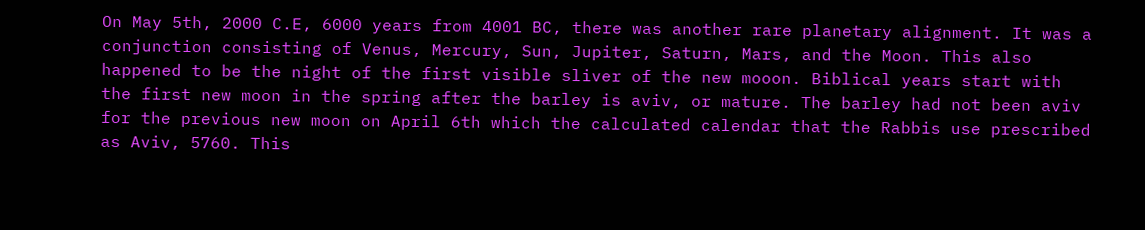On May 5th, 2000 C.E, 6000 years from 4001 BC, there was another rare planetary alignment. It was a conjunction consisting of Venus, Mercury, Sun, Jupiter, Saturn, Mars, and the Moon. This also happened to be the night of the first visible sliver of the new mooon. Biblical years start with the first new moon in the spring after the barley is aviv, or mature. The barley had not been aviv for the previous new moon on April 6th which the calculated calendar that the Rabbis use prescribed as Aviv, 5760. This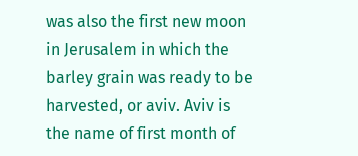was also the first new moon in Jerusalem in which the barley grain was ready to be harvested, or aviv. Aviv is the name of first month of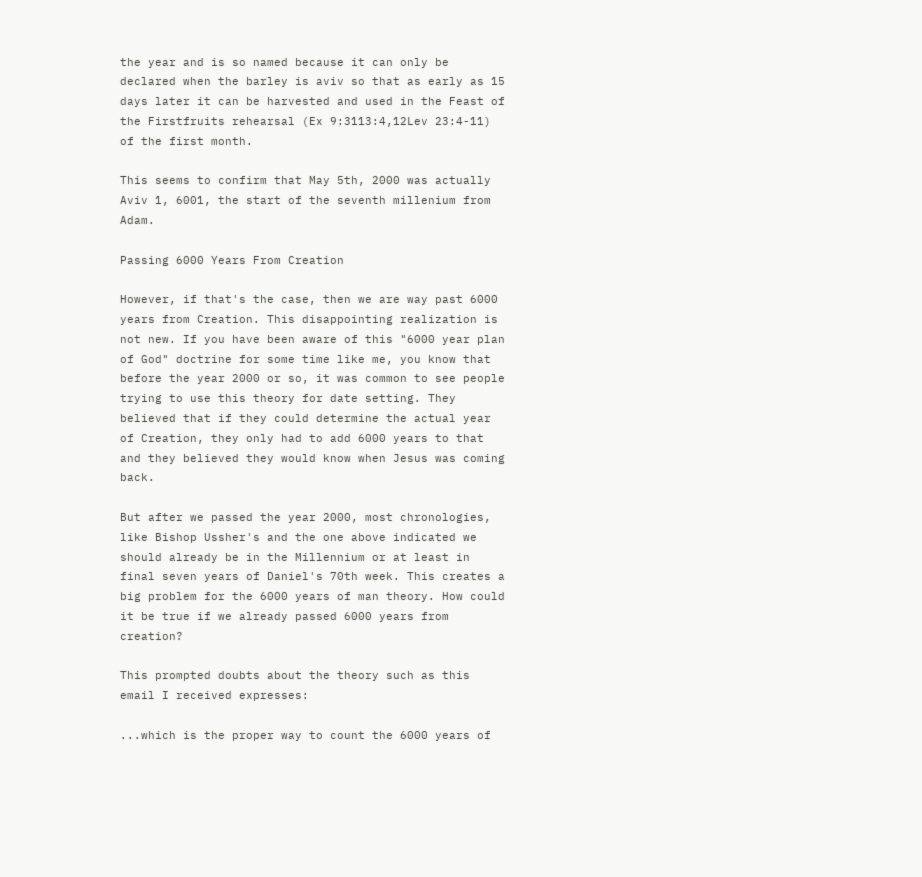the year and is so named because it can only be declared when the barley is aviv so that as early as 15 days later it can be harvested and used in the Feast of the Firstfruits rehearsal (Ex 9:3113:4,12Lev 23:4-11) of the first month.

This seems to confirm that May 5th, 2000 was actually Aviv 1, 6001, the start of the seventh millenium from Adam.

Passing 6000 Years From Creation

However, if that's the case, then we are way past 6000 years from Creation. This disappointing realization is not new. If you have been aware of this "6000 year plan of God" doctrine for some time like me, you know that before the year 2000 or so, it was common to see people trying to use this theory for date setting. They believed that if they could determine the actual year of Creation, they only had to add 6000 years to that and they believed they would know when Jesus was coming back.

But after we passed the year 2000, most chronologies, like Bishop Ussher's and the one above indicated we should already be in the Millennium or at least in final seven years of Daniel's 70th week. This creates a big problem for the 6000 years of man theory. How could it be true if we already passed 6000 years from creation?

This prompted doubts about the theory such as this email I received expresses:

...which is the proper way to count the 6000 years of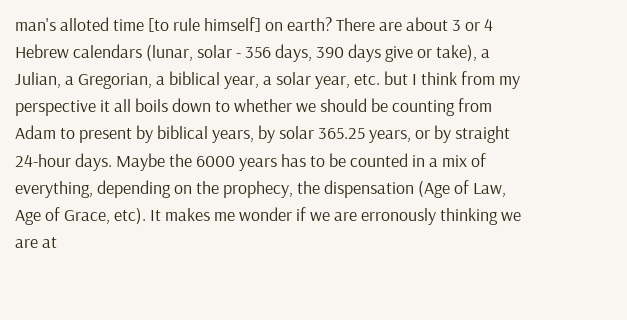man's alloted time [to rule himself] on earth? There are about 3 or 4 Hebrew calendars (lunar, solar - 356 days, 390 days give or take), a Julian, a Gregorian, a biblical year, a solar year, etc. but I think from my perspective it all boils down to whether we should be counting from Adam to present by biblical years, by solar 365.25 years, or by straight 24-hour days. Maybe the 6000 years has to be counted in a mix of everything, depending on the prophecy, the dispensation (Age of Law, Age of Grace, etc). It makes me wonder if we are erronously thinking we are at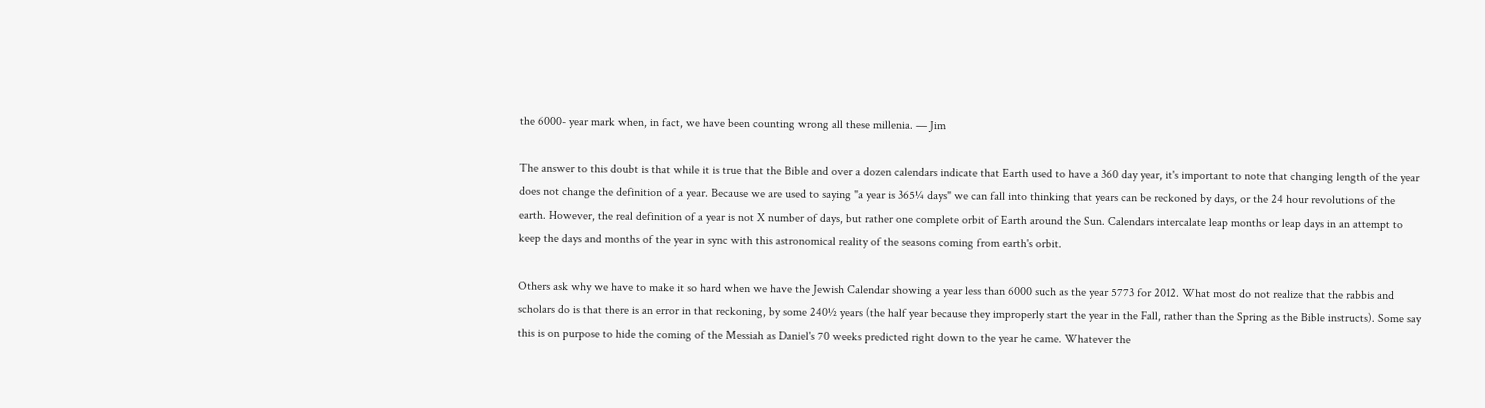the 6000- year mark when, in fact, we have been counting wrong all these millenia. — Jim

The answer to this doubt is that while it is true that the Bible and over a dozen calendars indicate that Earth used to have a 360 day year, it's important to note that changing length of the year does not change the definition of a year. Because we are used to saying "a year is 365¼ days" we can fall into thinking that years can be reckoned by days, or the 24 hour revolutions of the earth. However, the real definition of a year is not X number of days, but rather one complete orbit of Earth around the Sun. Calendars intercalate leap months or leap days in an attempt to keep the days and months of the year in sync with this astronomical reality of the seasons coming from earth's orbit.

Others ask why we have to make it so hard when we have the Jewish Calendar showing a year less than 6000 such as the year 5773 for 2012. What most do not realize that the rabbis and scholars do is that there is an error in that reckoning, by some 240½ years (the half year because they improperly start the year in the Fall, rather than the Spring as the Bible instructs). Some say this is on purpose to hide the coming of the Messiah as Daniel's 70 weeks predicted right down to the year he came. Whatever the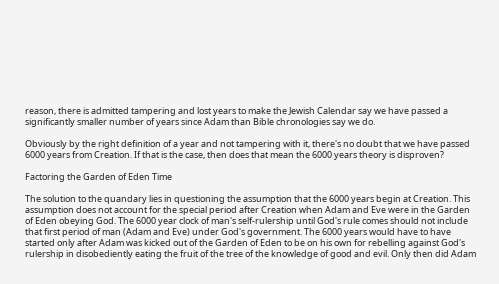reason, there is admitted tampering and lost years to make the Jewish Calendar say we have passed a significantly smaller number of years since Adam than Bible chronologies say we do.

Obviously by the right definition of a year and not tampering with it, there's no doubt that we have passed 6000 years from Creation. If that is the case, then does that mean the 6000 years theory is disproven?

Factoring the Garden of Eden Time

The solution to the quandary lies in questioning the assumption that the 6000 years begin at Creation. This assumption does not account for the special period after Creation when Adam and Eve were in the Garden of Eden obeying God. The 6000 year clock of man's self-rulership until God's rule comes should not include that first period of man (Adam and Eve) under God's government. The 6000 years would have to have started only after Adam was kicked out of the Garden of Eden to be on his own for rebelling against God's rulership in disobediently eating the fruit of the tree of the knowledge of good and evil. Only then did Adam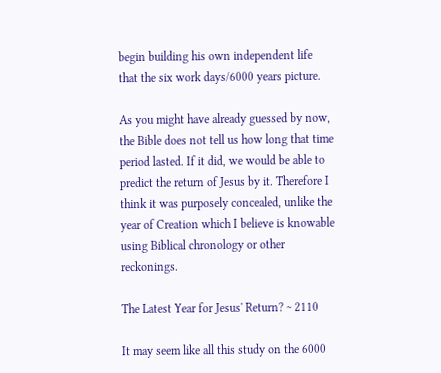begin building his own independent life that the six work days/6000 years picture.

As you might have already guessed by now, the Bible does not tell us how long that time period lasted. If it did, we would be able to predict the return of Jesus by it. Therefore I think it was purposely concealed, unlike the year of Creation which I believe is knowable using Biblical chronology or other reckonings.

The Latest Year for Jesus' Return? ~ 2110

It may seem like all this study on the 6000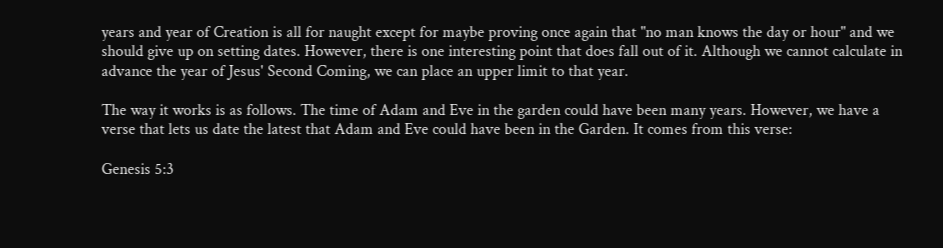years and year of Creation is all for naught except for maybe proving once again that "no man knows the day or hour" and we should give up on setting dates. However, there is one interesting point that does fall out of it. Although we cannot calculate in advance the year of Jesus' Second Coming, we can place an upper limit to that year.

The way it works is as follows. The time of Adam and Eve in the garden could have been many years. However, we have a verse that lets us date the latest that Adam and Eve could have been in the Garden. It comes from this verse:

Genesis 5:3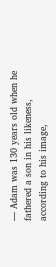— Adam was 130 years old when he fathered a son in his likeness, according to his image,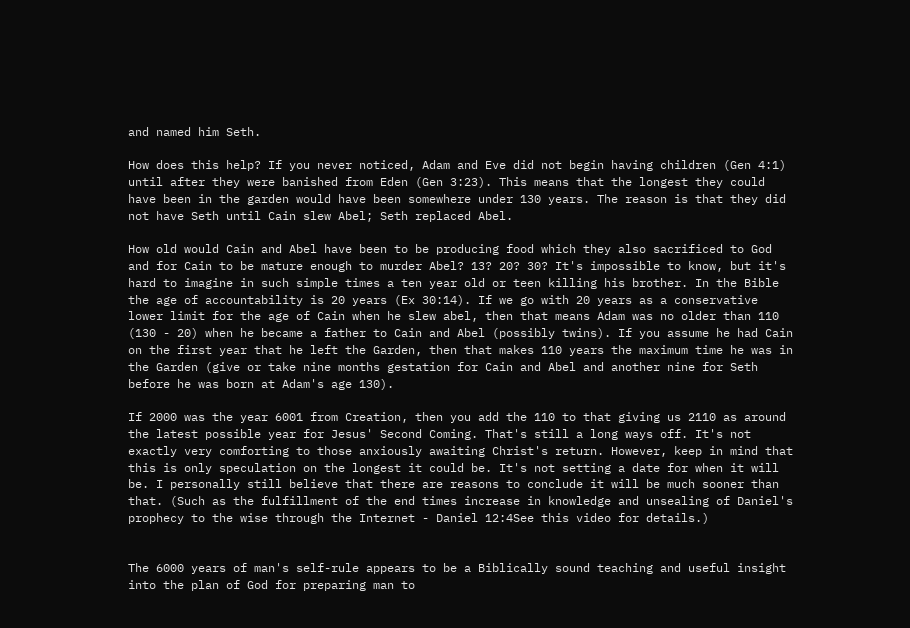and named him Seth.

How does this help? If you never noticed, Adam and Eve did not begin having children (Gen 4:1) until after they were banished from Eden (Gen 3:23). This means that the longest they could have been in the garden would have been somewhere under 130 years. The reason is that they did not have Seth until Cain slew Abel; Seth replaced Abel.

How old would Cain and Abel have been to be producing food which they also sacrificed to God and for Cain to be mature enough to murder Abel? 13? 20? 30? It's impossible to know, but it's hard to imagine in such simple times a ten year old or teen killing his brother. In the Bible the age of accountability is 20 years (Ex 30:14). If we go with 20 years as a conservative lower limit for the age of Cain when he slew abel, then that means Adam was no older than 110 (130 - 20) when he became a father to Cain and Abel (possibly twins). If you assume he had Cain on the first year that he left the Garden, then that makes 110 years the maximum time he was in the Garden (give or take nine months gestation for Cain and Abel and another nine for Seth before he was born at Adam's age 130).

If 2000 was the year 6001 from Creation, then you add the 110 to that giving us 2110 as around the latest possible year for Jesus' Second Coming. That's still a long ways off. It's not exactly very comforting to those anxiously awaiting Christ's return. However, keep in mind that this is only speculation on the longest it could be. It's not setting a date for when it will be. I personally still believe that there are reasons to conclude it will be much sooner than that. (Such as the fulfillment of the end times increase in knowledge and unsealing of Daniel's prophecy to the wise through the Internet - Daniel 12:4See this video for details.)


The 6000 years of man's self-rule appears to be a Biblically sound teaching and useful insight into the plan of God for preparing man to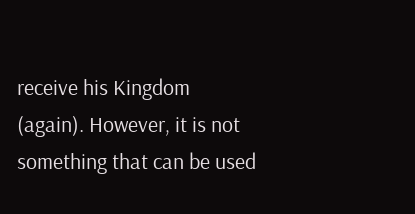receive his Kingdom (again). However, it is not something that can be used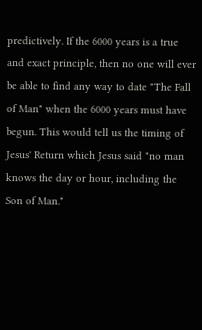predictively. If the 6000 years is a true and exact principle, then no one will ever be able to find any way to date "The Fall of Man" when the 6000 years must have begun. This would tell us the timing of Jesus' Return which Jesus said "no man knows the day or hour, including the Son of Man."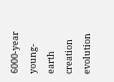6000-year young-earth creation evolution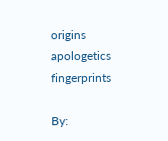origins apologetics fingerprints

By: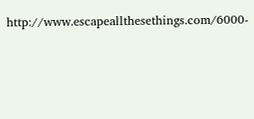http://www.escapeallthesethings.com/6000-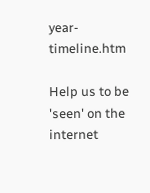year-timeline.htm

Help us to be 'seen' on the internet